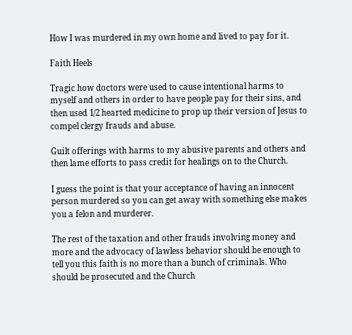How I was murdered in my own home and lived to pay for it.

Faith Heels

Tragic how doctors were used to cause intentional harms to myself and others in order to have people pay for their sins, and then used 1/2 hearted medicine to prop up their version of Jesus to compel clergy frauds and abuse.

Guilt offerings with harms to my abusive parents and others and then lame efforts to pass credit for healings on to the Church.

I guess the point is that your acceptance of having an innocent person murdered so you can get away with something else makes you a felon and murderer.

The rest of the taxation and other frauds involving money and more and the advocacy of lawless behavior should be enough to tell you this faith is no more than a bunch of criminals. Who should be prosecuted and the Church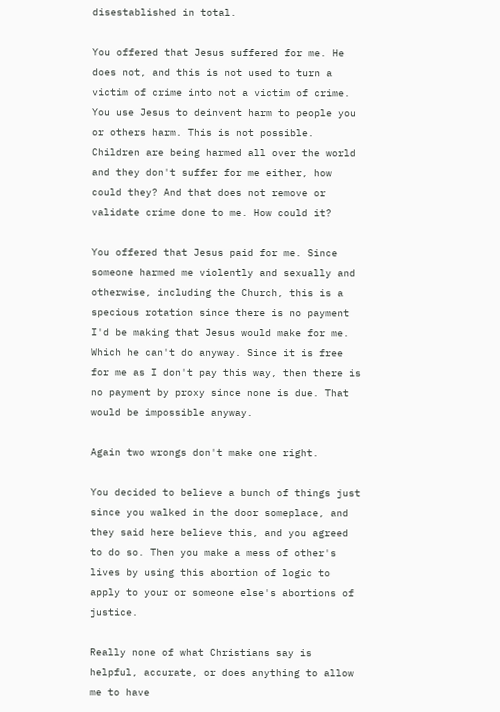disestablished in total.

You offered that Jesus suffered for me. He does not, and this is not used to turn a victim of crime into not a victim of crime. You use Jesus to deinvent harm to people you or others harm. This is not possible. Children are being harmed all over the world and they don't suffer for me either, how could they? And that does not remove or validate crime done to me. How could it?

You offered that Jesus paid for me. Since someone harmed me violently and sexually and otherwise, including the Church, this is a specious rotation since there is no payment I'd be making that Jesus would make for me. Which he can't do anyway. Since it is free for me as I don't pay this way, then there is no payment by proxy since none is due. That would be impossible anyway.

Again two wrongs don't make one right.

You decided to believe a bunch of things just since you walked in the door someplace, and they said here believe this, and you agreed to do so. Then you make a mess of other's lives by using this abortion of logic to apply to your or someone else's abortions of justice.

Really none of what Christians say is helpful, accurate, or does anything to allow me to have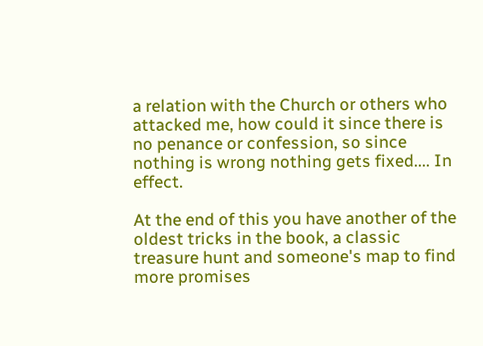a relation with the Church or others who attacked me, how could it since there is no penance or confession, so since nothing is wrong nothing gets fixed.... In effect.

At the end of this you have another of the oldest tricks in the book, a classic treasure hunt and someone's map to find more promises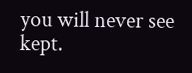you will never see kept.